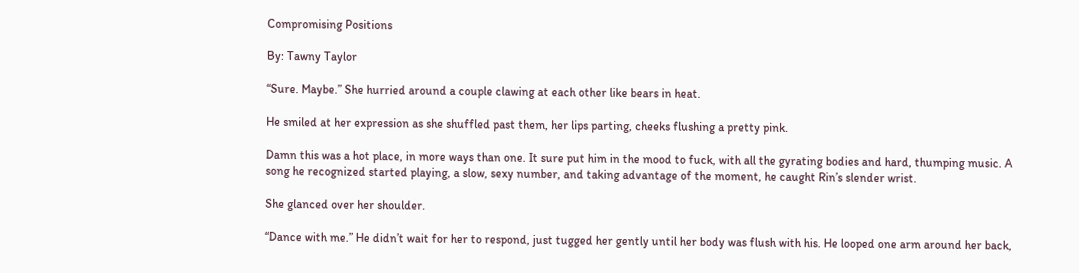Compromising Positions

By: Tawny Taylor

“Sure. Maybe.” She hurried around a couple clawing at each other like bears in heat.

He smiled at her expression as she shuffled past them, her lips parting, cheeks flushing a pretty pink.

Damn this was a hot place, in more ways than one. It sure put him in the mood to fuck, with all the gyrating bodies and hard, thumping music. A song he recognized started playing, a slow, sexy number, and taking advantage of the moment, he caught Rin’s slender wrist.

She glanced over her shoulder.

“Dance with me.” He didn’t wait for her to respond, just tugged her gently until her body was flush with his. He looped one arm around her back,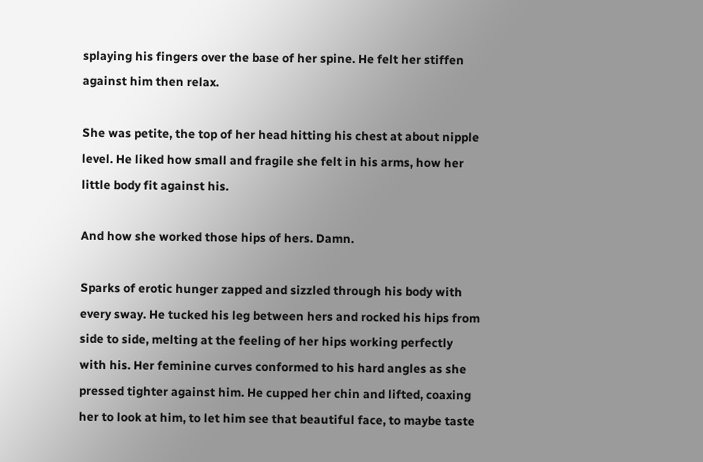splaying his fingers over the base of her spine. He felt her stiffen against him then relax.

She was petite, the top of her head hitting his chest at about nipple level. He liked how small and fragile she felt in his arms, how her little body fit against his.

And how she worked those hips of hers. Damn.

Sparks of erotic hunger zapped and sizzled through his body with every sway. He tucked his leg between hers and rocked his hips from side to side, melting at the feeling of her hips working perfectly with his. Her feminine curves conformed to his hard angles as she pressed tighter against him. He cupped her chin and lifted, coaxing her to look at him, to let him see that beautiful face, to maybe taste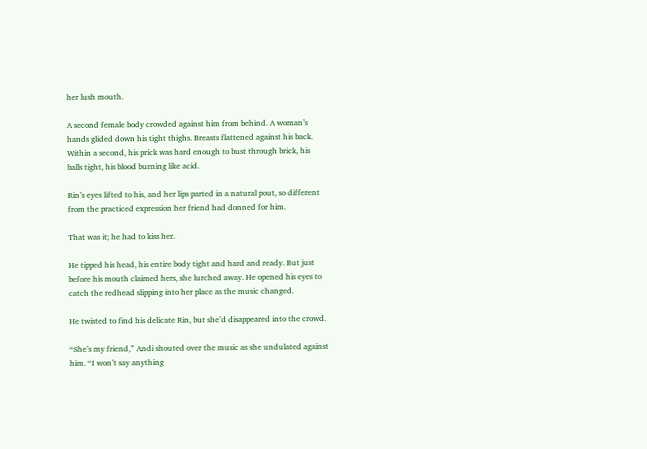her lush mouth.

A second female body crowded against him from behind. A woman’s hands glided down his tight thighs. Breasts flattened against his back. Within a second, his prick was hard enough to bust through brick, his balls tight, his blood burning like acid.

Rin’s eyes lifted to his, and her lips parted in a natural pout, so different from the practiced expression her friend had donned for him.

That was it; he had to kiss her.

He tipped his head, his entire body tight and hard and ready. But just before his mouth claimed hers, she lurched away. He opened his eyes to catch the redhead slipping into her place as the music changed.

He twisted to find his delicate Rin, but she’d disappeared into the crowd.

“She’s my friend,” Andi shouted over the music as she undulated against him. “I won’t say anything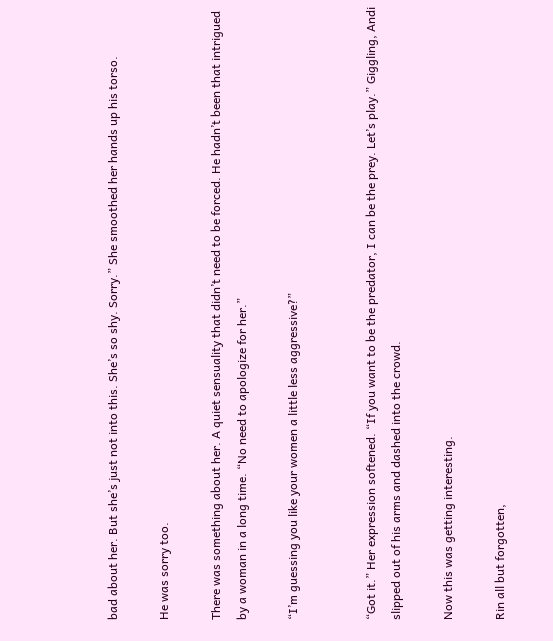bad about her. But she’s just not into this. She’s so shy. Sorry.” She smoothed her hands up his torso.

He was sorry too.

There was something about her. A quiet sensuality that didn’t need to be forced. He hadn’t been that intrigued by a woman in a long time. “No need to apologize for her.”

“I’m guessing you like your women a little less aggressive?”


“Got it.” Her expression softened. “If you want to be the predator, I can be the prey. Let’s play.” Giggling, Andi slipped out of his arms and dashed into the crowd.

Now this was getting interesting.

Rin all but forgotten,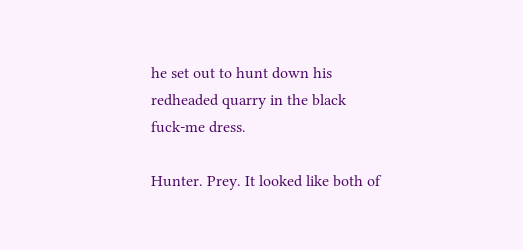he set out to hunt down his redheaded quarry in the black fuck-me dress.

Hunter. Prey. It looked like both of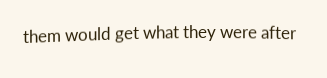them would get what they were after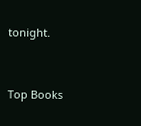tonight.


Top Books